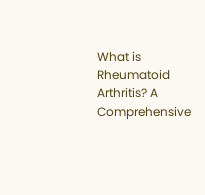What is Rheumatoid Arthritis? A Comprehensive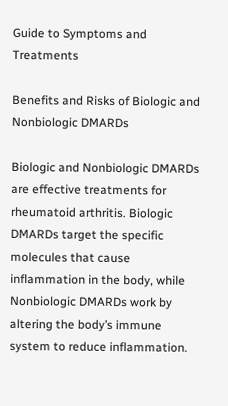Guide to Symptoms and Treatments

Benefits and Risks of Biologic and Nonbiologic DMARDs

Biologic and Nonbiologic DMARDs are effective treatments for rheumatoid arthritis. Biologic DMARDs target the specific molecules that cause inflammation in the body, while Nonbiologic DMARDs work by altering the body’s immune system to reduce inflammation.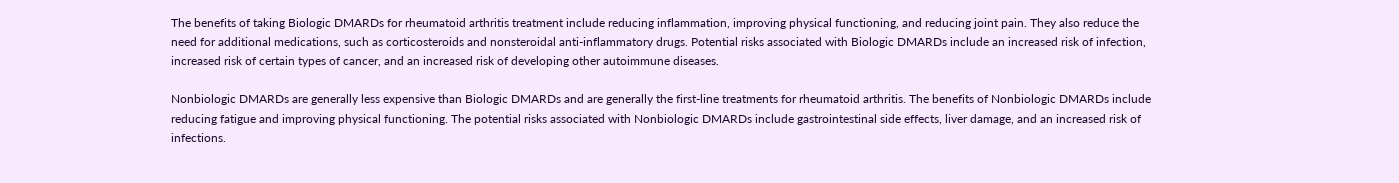The benefits of taking Biologic DMARDs for rheumatoid arthritis treatment include reducing inflammation, improving physical functioning, and reducing joint pain. They also reduce the need for additional medications, such as corticosteroids and nonsteroidal anti-inflammatory drugs. Potential risks associated with Biologic DMARDs include an increased risk of infection, increased risk of certain types of cancer, and an increased risk of developing other autoimmune diseases.

Nonbiologic DMARDs are generally less expensive than Biologic DMARDs and are generally the first-line treatments for rheumatoid arthritis. The benefits of Nonbiologic DMARDs include reducing fatigue and improving physical functioning. The potential risks associated with Nonbiologic DMARDs include gastrointestinal side effects, liver damage, and an increased risk of infections.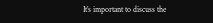It’s important to discuss the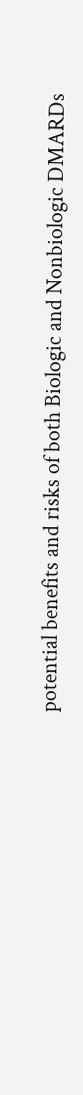potential benefits and risks of both Biologic and Nonbiologic DMARDs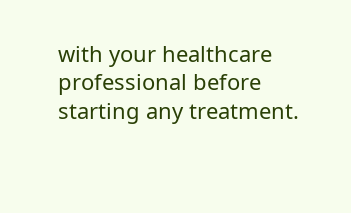with your healthcare professional before starting any treatment.